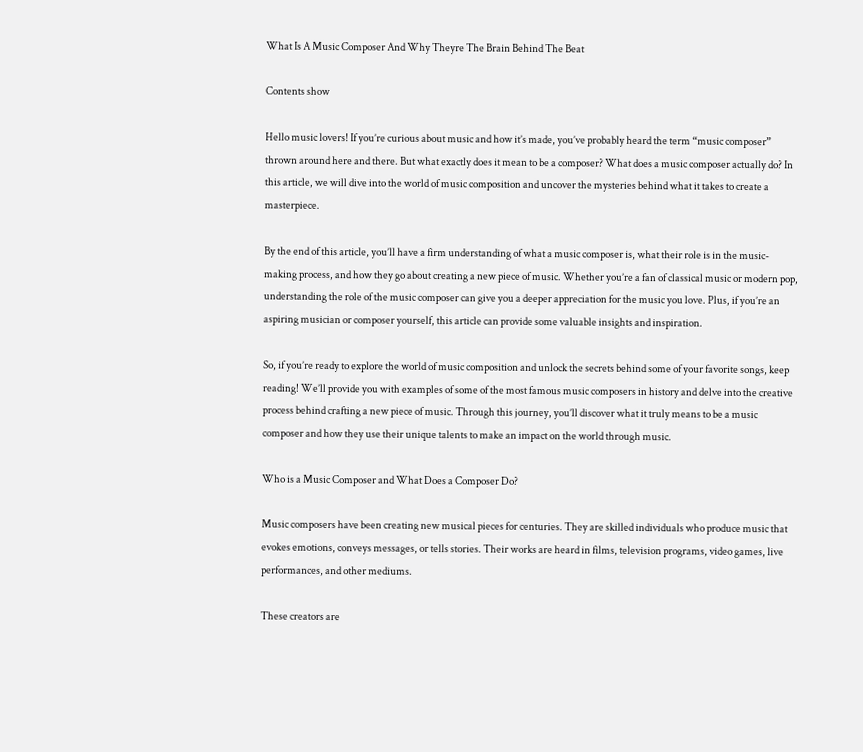What Is A Music Composer And Why Theyre The Brain Behind The Beat

Contents show

Hello music lovers! If you’re curious about music and how it’s made, you’ve probably heard the term “music composer” thrown around here and there. But what exactly does it mean to be a composer? What does a music composer actually do? In this article, we will dive into the world of music composition and uncover the mysteries behind what it takes to create a masterpiece.

By the end of this article, you’ll have a firm understanding of what a music composer is, what their role is in the music-making process, and how they go about creating a new piece of music. Whether you’re a fan of classical music or modern pop, understanding the role of the music composer can give you a deeper appreciation for the music you love. Plus, if you’re an aspiring musician or composer yourself, this article can provide some valuable insights and inspiration.

So, if you’re ready to explore the world of music composition and unlock the secrets behind some of your favorite songs, keep reading! We’ll provide you with examples of some of the most famous music composers in history and delve into the creative process behind crafting a new piece of music. Through this journey, you’ll discover what it truly means to be a music composer and how they use their unique talents to make an impact on the world through music.

Who is a Music Composer and What Does a Composer Do?

Music composers have been creating new musical pieces for centuries. They are skilled individuals who produce music that evokes emotions, conveys messages, or tells stories. Their works are heard in films, television programs, video games, live performances, and other mediums.

These creators are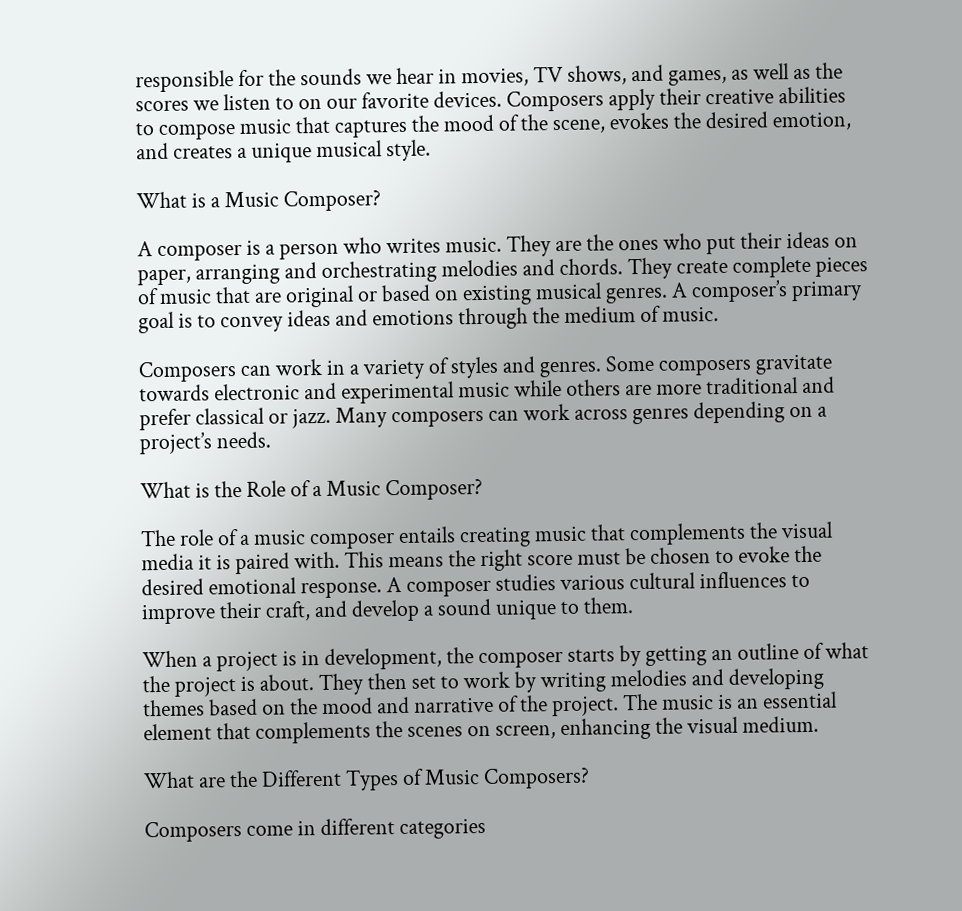responsible for the sounds we hear in movies, TV shows, and games, as well as the scores we listen to on our favorite devices. Composers apply their creative abilities to compose music that captures the mood of the scene, evokes the desired emotion, and creates a unique musical style.

What is a Music Composer?

A composer is a person who writes music. They are the ones who put their ideas on paper, arranging and orchestrating melodies and chords. They create complete pieces of music that are original or based on existing musical genres. A composer’s primary goal is to convey ideas and emotions through the medium of music.

Composers can work in a variety of styles and genres. Some composers gravitate towards electronic and experimental music while others are more traditional and prefer classical or jazz. Many composers can work across genres depending on a project’s needs.

What is the Role of a Music Composer?

The role of a music composer entails creating music that complements the visual media it is paired with. This means the right score must be chosen to evoke the desired emotional response. A composer studies various cultural influences to improve their craft, and develop a sound unique to them.

When a project is in development, the composer starts by getting an outline of what the project is about. They then set to work by writing melodies and developing themes based on the mood and narrative of the project. The music is an essential element that complements the scenes on screen, enhancing the visual medium.

What are the Different Types of Music Composers?

Composers come in different categories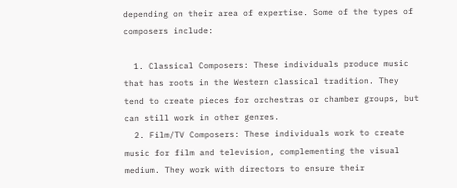depending on their area of expertise. Some of the types of composers include:

  1. Classical Composers: These individuals produce music that has roots in the Western classical tradition. They tend to create pieces for orchestras or chamber groups, but can still work in other genres.
  2. Film/TV Composers: These individuals work to create music for film and television, complementing the visual medium. They work with directors to ensure their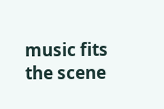music fits the scene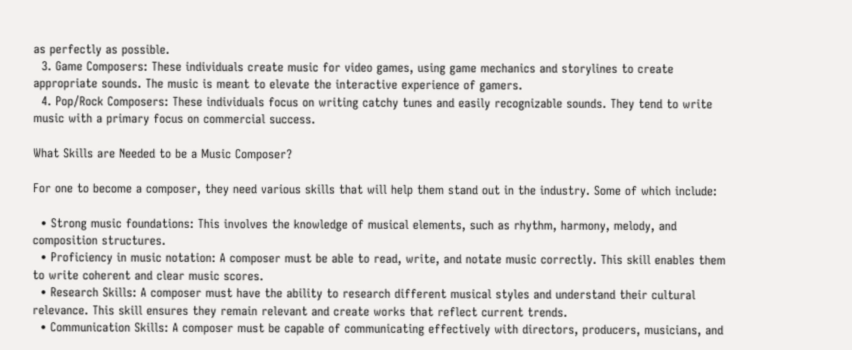as perfectly as possible.
  3. Game Composers: These individuals create music for video games, using game mechanics and storylines to create appropriate sounds. The music is meant to elevate the interactive experience of gamers.
  4. Pop/Rock Composers: These individuals focus on writing catchy tunes and easily recognizable sounds. They tend to write music with a primary focus on commercial success.

What Skills are Needed to be a Music Composer?

For one to become a composer, they need various skills that will help them stand out in the industry. Some of which include:

  • Strong music foundations: This involves the knowledge of musical elements, such as rhythm, harmony, melody, and composition structures.
  • Proficiency in music notation: A composer must be able to read, write, and notate music correctly. This skill enables them to write coherent and clear music scores.
  • Research Skills: A composer must have the ability to research different musical styles and understand their cultural relevance. This skill ensures they remain relevant and create works that reflect current trends.
  • Communication Skills: A composer must be capable of communicating effectively with directors, producers, musicians, and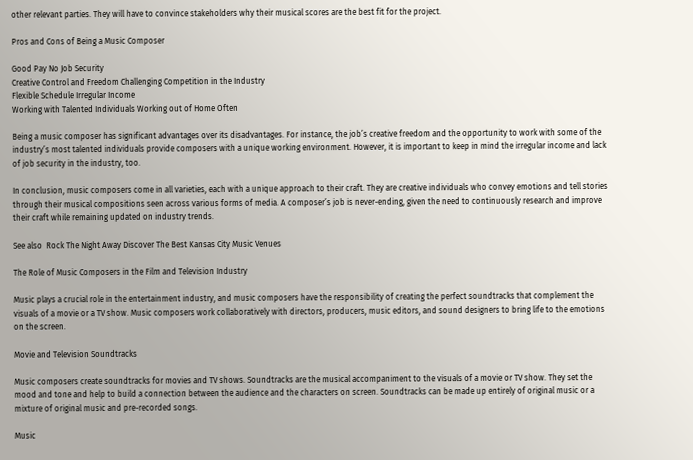other relevant parties. They will have to convince stakeholders why their musical scores are the best fit for the project.

Pros and Cons of Being a Music Composer

Good Pay No Job Security
Creative Control and Freedom Challenging Competition in the Industry
Flexible Schedule Irregular Income
Working with Talented Individuals Working out of Home Often

Being a music composer has significant advantages over its disadvantages. For instance, the job’s creative freedom and the opportunity to work with some of the industry’s most talented individuals provide composers with a unique working environment. However, it is important to keep in mind the irregular income and lack of job security in the industry, too.

In conclusion, music composers come in all varieties, each with a unique approach to their craft. They are creative individuals who convey emotions and tell stories through their musical compositions seen across various forms of media. A composer’s job is never-ending, given the need to continuously research and improve their craft while remaining updated on industry trends.

See also  Rock The Night Away Discover The Best Kansas City Music Venues

The Role of Music Composers in the Film and Television Industry

Music plays a crucial role in the entertainment industry, and music composers have the responsibility of creating the perfect soundtracks that complement the visuals of a movie or a TV show. Music composers work collaboratively with directors, producers, music editors, and sound designers to bring life to the emotions on the screen.

Movie and Television Soundtracks

Music composers create soundtracks for movies and TV shows. Soundtracks are the musical accompaniment to the visuals of a movie or TV show. They set the mood and tone and help to build a connection between the audience and the characters on screen. Soundtracks can be made up entirely of original music or a mixture of original music and pre-recorded songs.

Music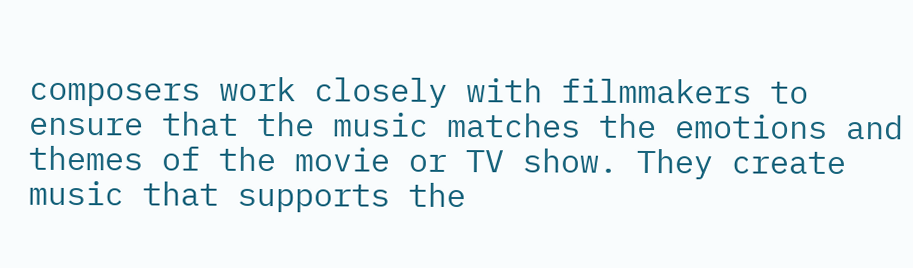composers work closely with filmmakers to ensure that the music matches the emotions and themes of the movie or TV show. They create music that supports the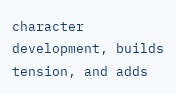character development, builds tension, and adds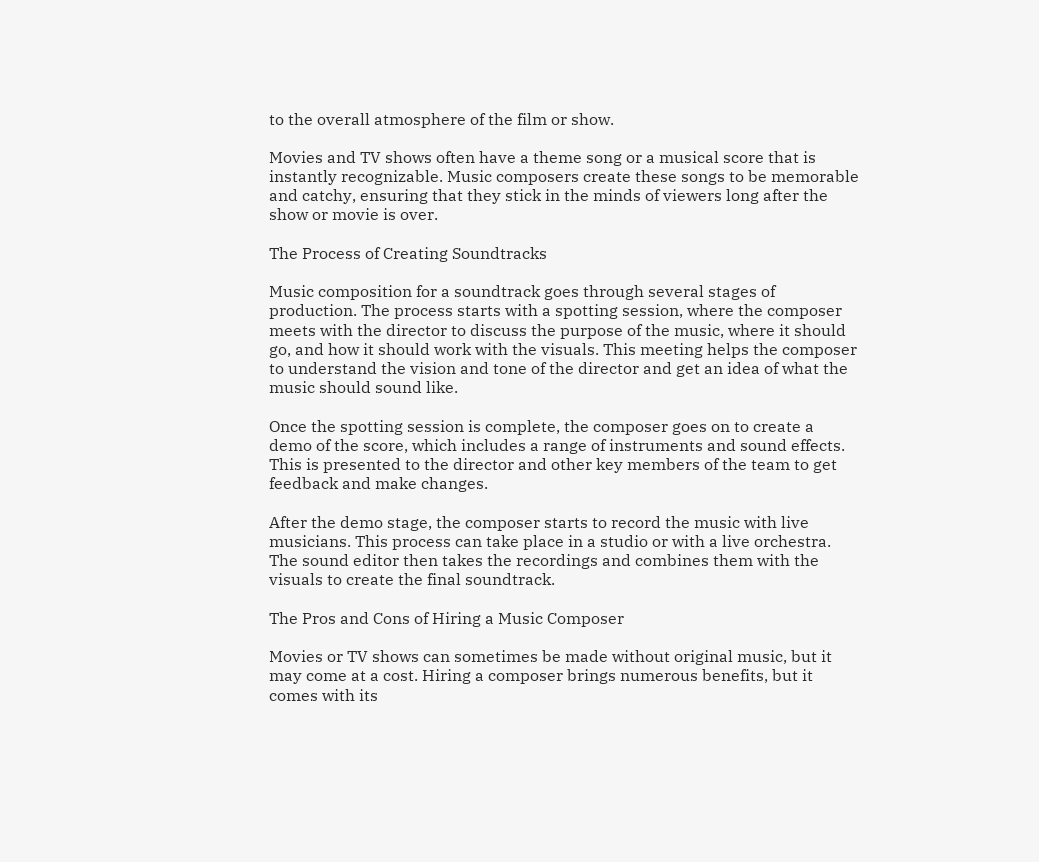to the overall atmosphere of the film or show.

Movies and TV shows often have a theme song or a musical score that is instantly recognizable. Music composers create these songs to be memorable and catchy, ensuring that they stick in the minds of viewers long after the show or movie is over.

The Process of Creating Soundtracks

Music composition for a soundtrack goes through several stages of production. The process starts with a spotting session, where the composer meets with the director to discuss the purpose of the music, where it should go, and how it should work with the visuals. This meeting helps the composer to understand the vision and tone of the director and get an idea of what the music should sound like.

Once the spotting session is complete, the composer goes on to create a demo of the score, which includes a range of instruments and sound effects. This is presented to the director and other key members of the team to get feedback and make changes.

After the demo stage, the composer starts to record the music with live musicians. This process can take place in a studio or with a live orchestra. The sound editor then takes the recordings and combines them with the visuals to create the final soundtrack.

The Pros and Cons of Hiring a Music Composer

Movies or TV shows can sometimes be made without original music, but it may come at a cost. Hiring a composer brings numerous benefits, but it comes with its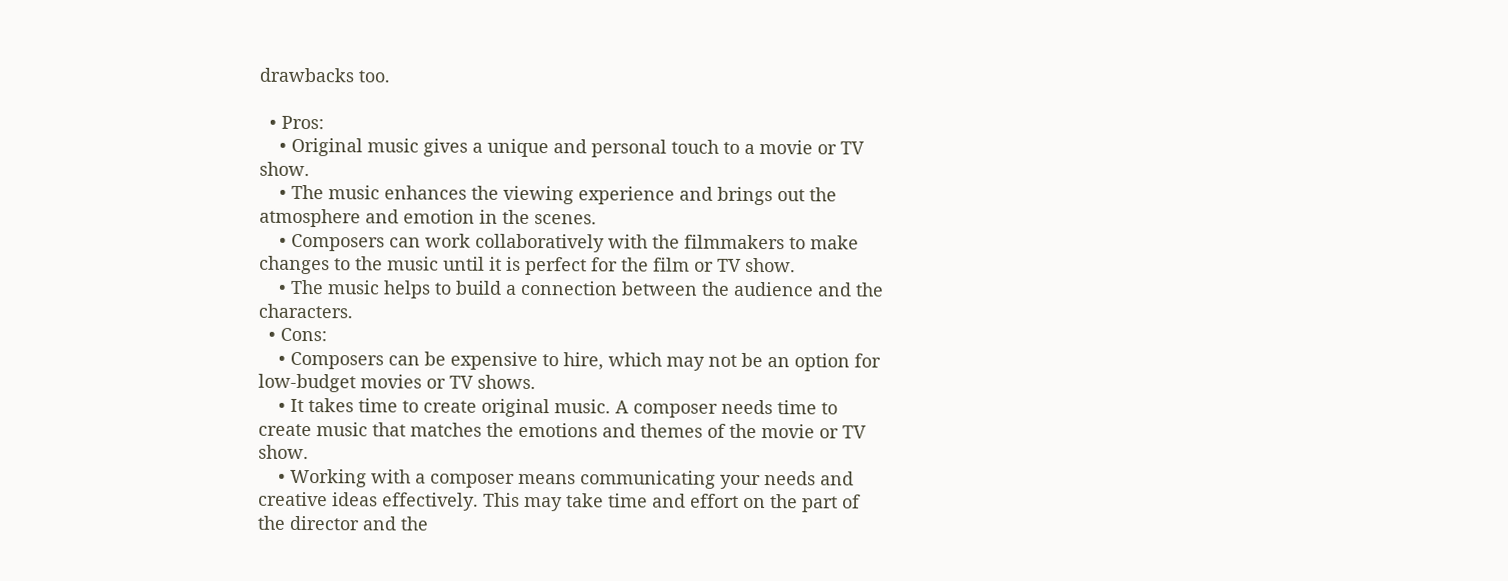drawbacks too.

  • Pros:
    • Original music gives a unique and personal touch to a movie or TV show.
    • The music enhances the viewing experience and brings out the atmosphere and emotion in the scenes.
    • Composers can work collaboratively with the filmmakers to make changes to the music until it is perfect for the film or TV show.
    • The music helps to build a connection between the audience and the characters.
  • Cons:
    • Composers can be expensive to hire, which may not be an option for low-budget movies or TV shows.
    • It takes time to create original music. A composer needs time to create music that matches the emotions and themes of the movie or TV show.
    • Working with a composer means communicating your needs and creative ideas effectively. This may take time and effort on the part of the director and the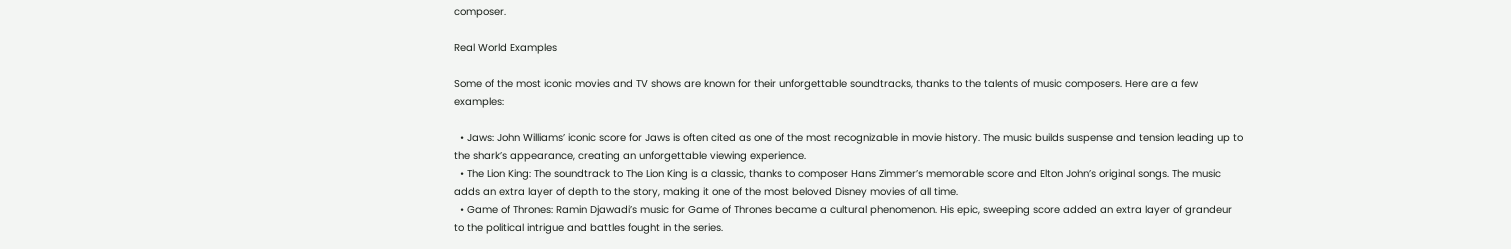composer.

Real World Examples

Some of the most iconic movies and TV shows are known for their unforgettable soundtracks, thanks to the talents of music composers. Here are a few examples:

  • Jaws: John Williams’ iconic score for Jaws is often cited as one of the most recognizable in movie history. The music builds suspense and tension leading up to the shark’s appearance, creating an unforgettable viewing experience.
  • The Lion King: The soundtrack to The Lion King is a classic, thanks to composer Hans Zimmer’s memorable score and Elton John’s original songs. The music adds an extra layer of depth to the story, making it one of the most beloved Disney movies of all time.
  • Game of Thrones: Ramin Djawadi’s music for Game of Thrones became a cultural phenomenon. His epic, sweeping score added an extra layer of grandeur to the political intrigue and battles fought in the series.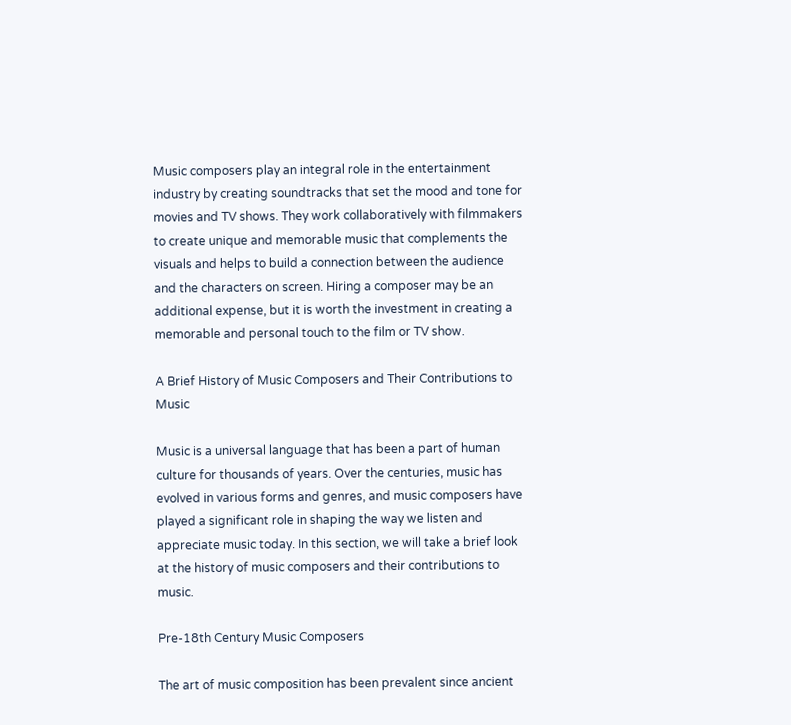Music composers play an integral role in the entertainment industry by creating soundtracks that set the mood and tone for movies and TV shows. They work collaboratively with filmmakers to create unique and memorable music that complements the visuals and helps to build a connection between the audience and the characters on screen. Hiring a composer may be an additional expense, but it is worth the investment in creating a memorable and personal touch to the film or TV show.

A Brief History of Music Composers and Their Contributions to Music

Music is a universal language that has been a part of human culture for thousands of years. Over the centuries, music has evolved in various forms and genres, and music composers have played a significant role in shaping the way we listen and appreciate music today. In this section, we will take a brief look at the history of music composers and their contributions to music.

Pre-18th Century Music Composers

The art of music composition has been prevalent since ancient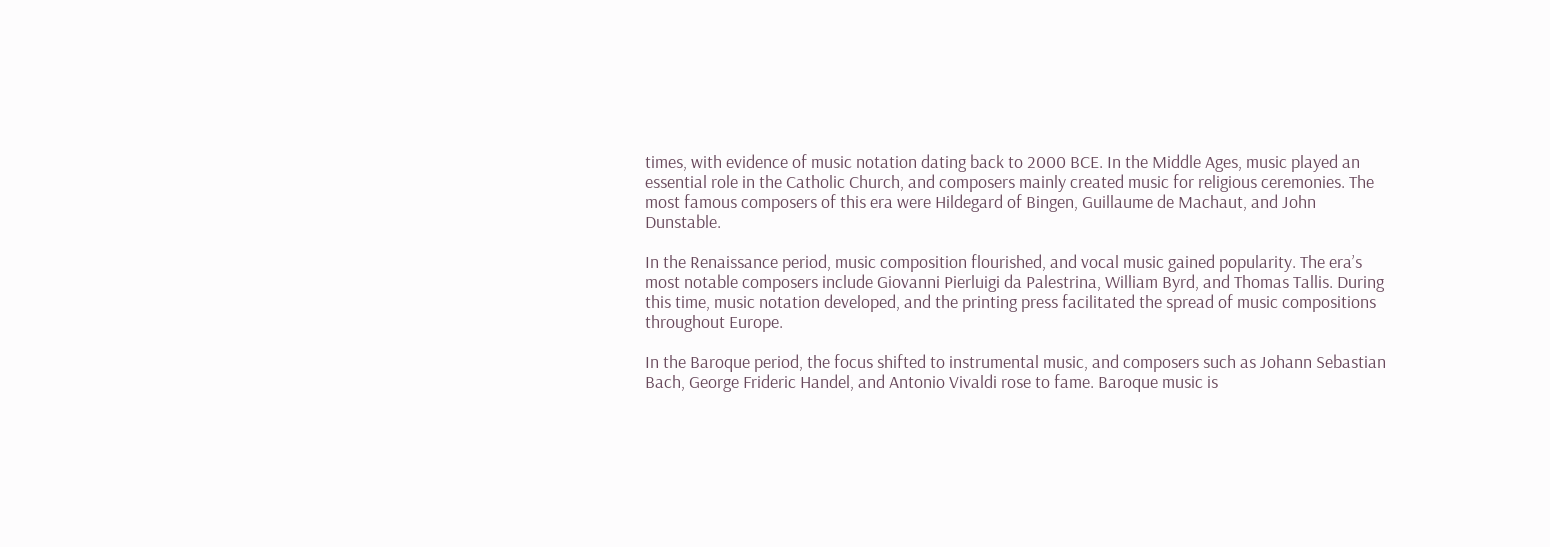times, with evidence of music notation dating back to 2000 BCE. In the Middle Ages, music played an essential role in the Catholic Church, and composers mainly created music for religious ceremonies. The most famous composers of this era were Hildegard of Bingen, Guillaume de Machaut, and John Dunstable.

In the Renaissance period, music composition flourished, and vocal music gained popularity. The era’s most notable composers include Giovanni Pierluigi da Palestrina, William Byrd, and Thomas Tallis. During this time, music notation developed, and the printing press facilitated the spread of music compositions throughout Europe.

In the Baroque period, the focus shifted to instrumental music, and composers such as Johann Sebastian Bach, George Frideric Handel, and Antonio Vivaldi rose to fame. Baroque music is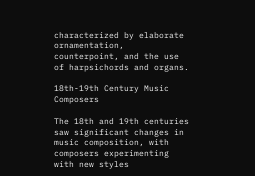characterized by elaborate ornamentation, counterpoint, and the use of harpsichords and organs.

18th-19th Century Music Composers

The 18th and 19th centuries saw significant changes in music composition, with composers experimenting with new styles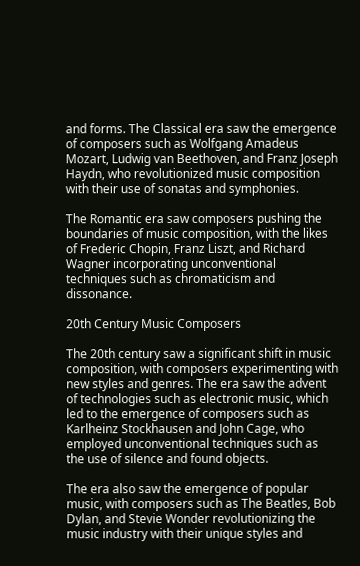and forms. The Classical era saw the emergence of composers such as Wolfgang Amadeus Mozart, Ludwig van Beethoven, and Franz Joseph Haydn, who revolutionized music composition with their use of sonatas and symphonies.

The Romantic era saw composers pushing the boundaries of music composition, with the likes of Frederic Chopin, Franz Liszt, and Richard Wagner incorporating unconventional techniques such as chromaticism and dissonance.

20th Century Music Composers

The 20th century saw a significant shift in music composition, with composers experimenting with new styles and genres. The era saw the advent of technologies such as electronic music, which led to the emergence of composers such as Karlheinz Stockhausen and John Cage, who employed unconventional techniques such as the use of silence and found objects.

The era also saw the emergence of popular music, with composers such as The Beatles, Bob Dylan, and Stevie Wonder revolutionizing the music industry with their unique styles and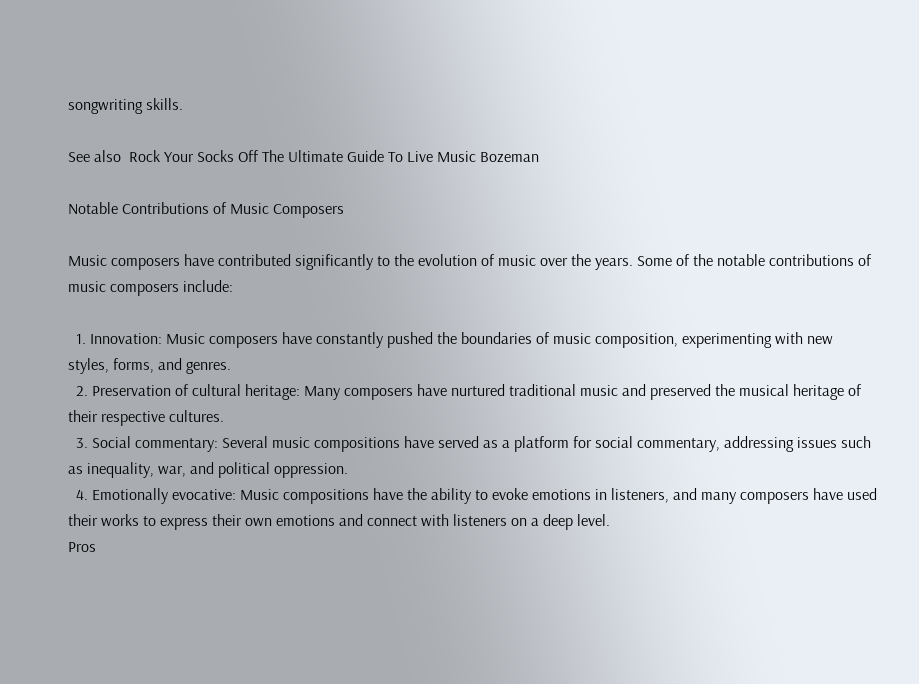songwriting skills.

See also  Rock Your Socks Off The Ultimate Guide To Live Music Bozeman

Notable Contributions of Music Composers

Music composers have contributed significantly to the evolution of music over the years. Some of the notable contributions of music composers include:

  1. Innovation: Music composers have constantly pushed the boundaries of music composition, experimenting with new styles, forms, and genres.
  2. Preservation of cultural heritage: Many composers have nurtured traditional music and preserved the musical heritage of their respective cultures.
  3. Social commentary: Several music compositions have served as a platform for social commentary, addressing issues such as inequality, war, and political oppression.
  4. Emotionally evocative: Music compositions have the ability to evoke emotions in listeners, and many composers have used their works to express their own emotions and connect with listeners on a deep level.
Pros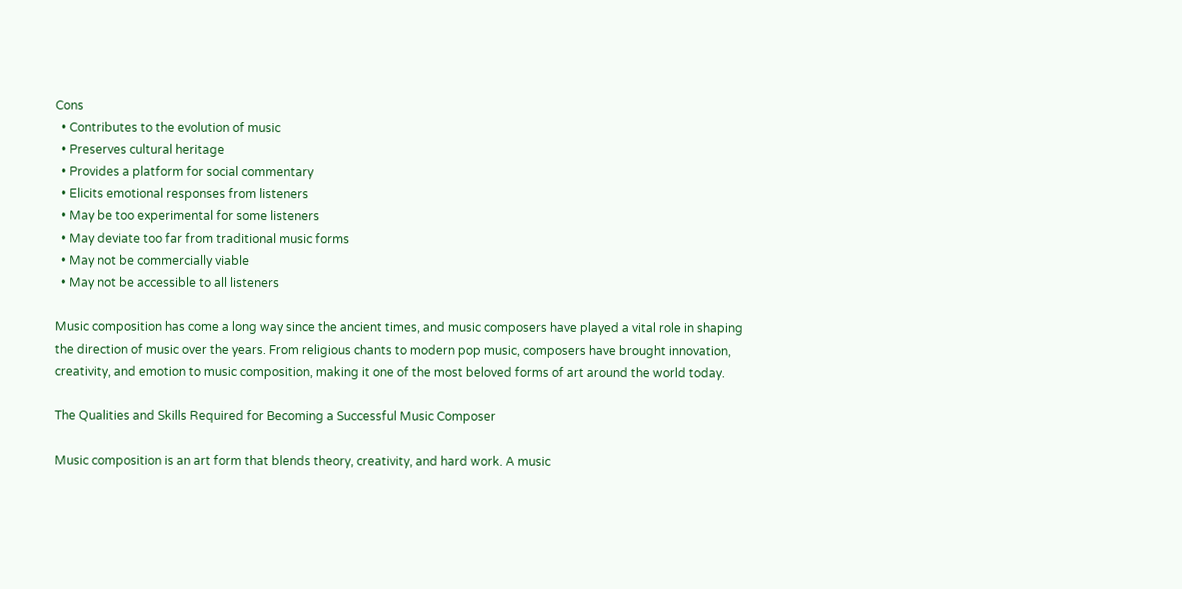Cons
  • Contributes to the evolution of music
  • Preserves cultural heritage
  • Provides a platform for social commentary
  • Elicits emotional responses from listeners
  • May be too experimental for some listeners
  • May deviate too far from traditional music forms
  • May not be commercially viable
  • May not be accessible to all listeners

Music composition has come a long way since the ancient times, and music composers have played a vital role in shaping the direction of music over the years. From religious chants to modern pop music, composers have brought innovation, creativity, and emotion to music composition, making it one of the most beloved forms of art around the world today.

The Qualities and Skills Required for Becoming a Successful Music Composer

Music composition is an art form that blends theory, creativity, and hard work. A music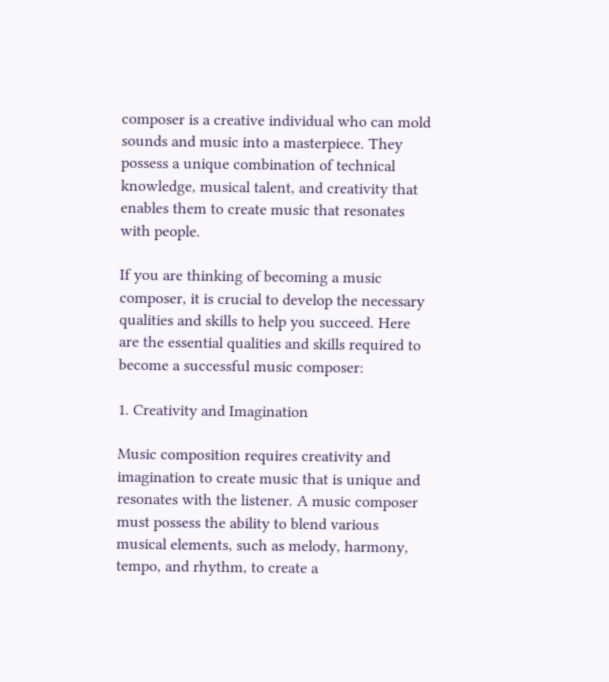composer is a creative individual who can mold sounds and music into a masterpiece. They possess a unique combination of technical knowledge, musical talent, and creativity that enables them to create music that resonates with people.

If you are thinking of becoming a music composer, it is crucial to develop the necessary qualities and skills to help you succeed. Here are the essential qualities and skills required to become a successful music composer:

1. Creativity and Imagination

Music composition requires creativity and imagination to create music that is unique and resonates with the listener. A music composer must possess the ability to blend various musical elements, such as melody, harmony, tempo, and rhythm, to create a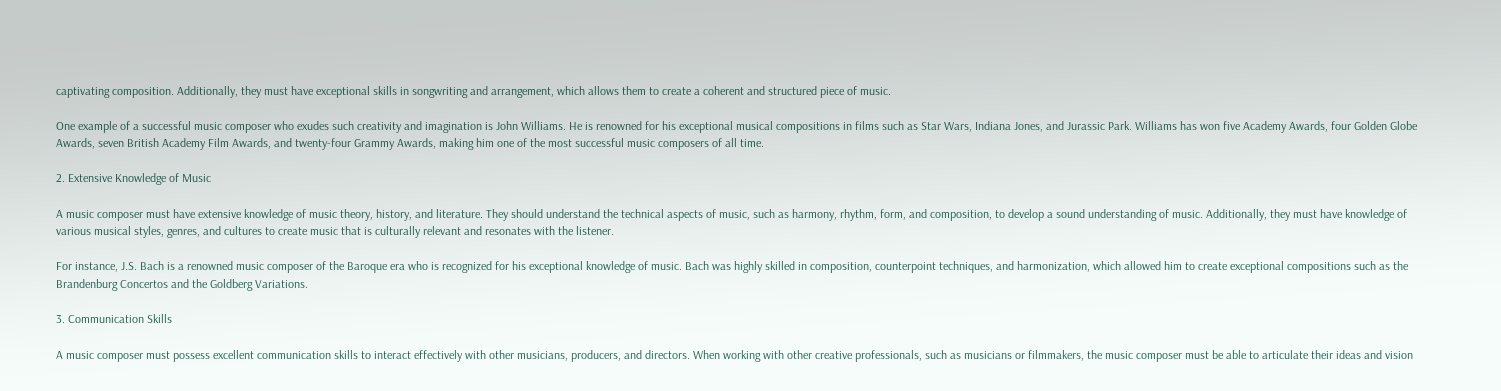captivating composition. Additionally, they must have exceptional skills in songwriting and arrangement, which allows them to create a coherent and structured piece of music.

One example of a successful music composer who exudes such creativity and imagination is John Williams. He is renowned for his exceptional musical compositions in films such as Star Wars, Indiana Jones, and Jurassic Park. Williams has won five Academy Awards, four Golden Globe Awards, seven British Academy Film Awards, and twenty-four Grammy Awards, making him one of the most successful music composers of all time.

2. Extensive Knowledge of Music

A music composer must have extensive knowledge of music theory, history, and literature. They should understand the technical aspects of music, such as harmony, rhythm, form, and composition, to develop a sound understanding of music. Additionally, they must have knowledge of various musical styles, genres, and cultures to create music that is culturally relevant and resonates with the listener.

For instance, J.S. Bach is a renowned music composer of the Baroque era who is recognized for his exceptional knowledge of music. Bach was highly skilled in composition, counterpoint techniques, and harmonization, which allowed him to create exceptional compositions such as the Brandenburg Concertos and the Goldberg Variations.

3. Communication Skills

A music composer must possess excellent communication skills to interact effectively with other musicians, producers, and directors. When working with other creative professionals, such as musicians or filmmakers, the music composer must be able to articulate their ideas and vision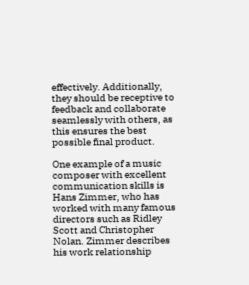effectively. Additionally, they should be receptive to feedback and collaborate seamlessly with others, as this ensures the best possible final product.

One example of a music composer with excellent communication skills is Hans Zimmer, who has worked with many famous directors such as Ridley Scott and Christopher Nolan. Zimmer describes his work relationship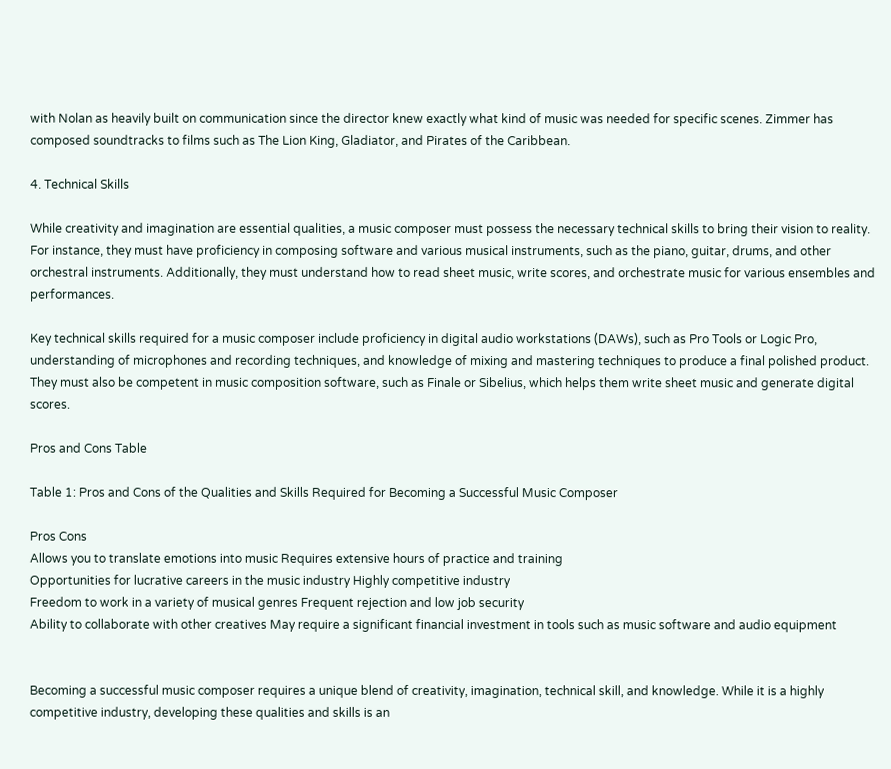with Nolan as heavily built on communication since the director knew exactly what kind of music was needed for specific scenes. Zimmer has composed soundtracks to films such as The Lion King, Gladiator, and Pirates of the Caribbean.

4. Technical Skills

While creativity and imagination are essential qualities, a music composer must possess the necessary technical skills to bring their vision to reality. For instance, they must have proficiency in composing software and various musical instruments, such as the piano, guitar, drums, and other orchestral instruments. Additionally, they must understand how to read sheet music, write scores, and orchestrate music for various ensembles and performances.

Key technical skills required for a music composer include proficiency in digital audio workstations (DAWs), such as Pro Tools or Logic Pro, understanding of microphones and recording techniques, and knowledge of mixing and mastering techniques to produce a final polished product. They must also be competent in music composition software, such as Finale or Sibelius, which helps them write sheet music and generate digital scores.

Pros and Cons Table

Table 1: Pros and Cons of the Qualities and Skills Required for Becoming a Successful Music Composer

Pros Cons
Allows you to translate emotions into music Requires extensive hours of practice and training
Opportunities for lucrative careers in the music industry Highly competitive industry
Freedom to work in a variety of musical genres Frequent rejection and low job security
Ability to collaborate with other creatives May require a significant financial investment in tools such as music software and audio equipment


Becoming a successful music composer requires a unique blend of creativity, imagination, technical skill, and knowledge. While it is a highly competitive industry, developing these qualities and skills is an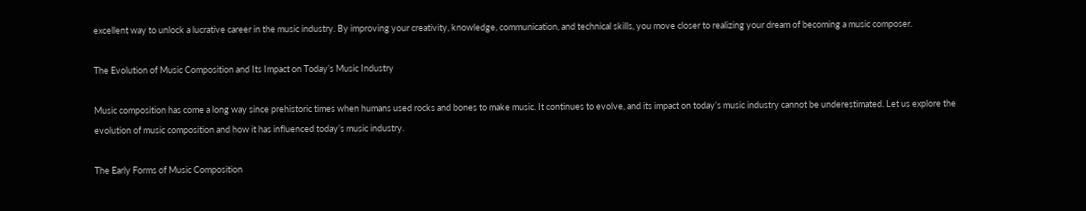excellent way to unlock a lucrative career in the music industry. By improving your creativity, knowledge, communication, and technical skills, you move closer to realizing your dream of becoming a music composer.

The Evolution of Music Composition and Its Impact on Today’s Music Industry

Music composition has come a long way since prehistoric times when humans used rocks and bones to make music. It continues to evolve, and its impact on today’s music industry cannot be underestimated. Let us explore the evolution of music composition and how it has influenced today’s music industry.

The Early Forms of Music Composition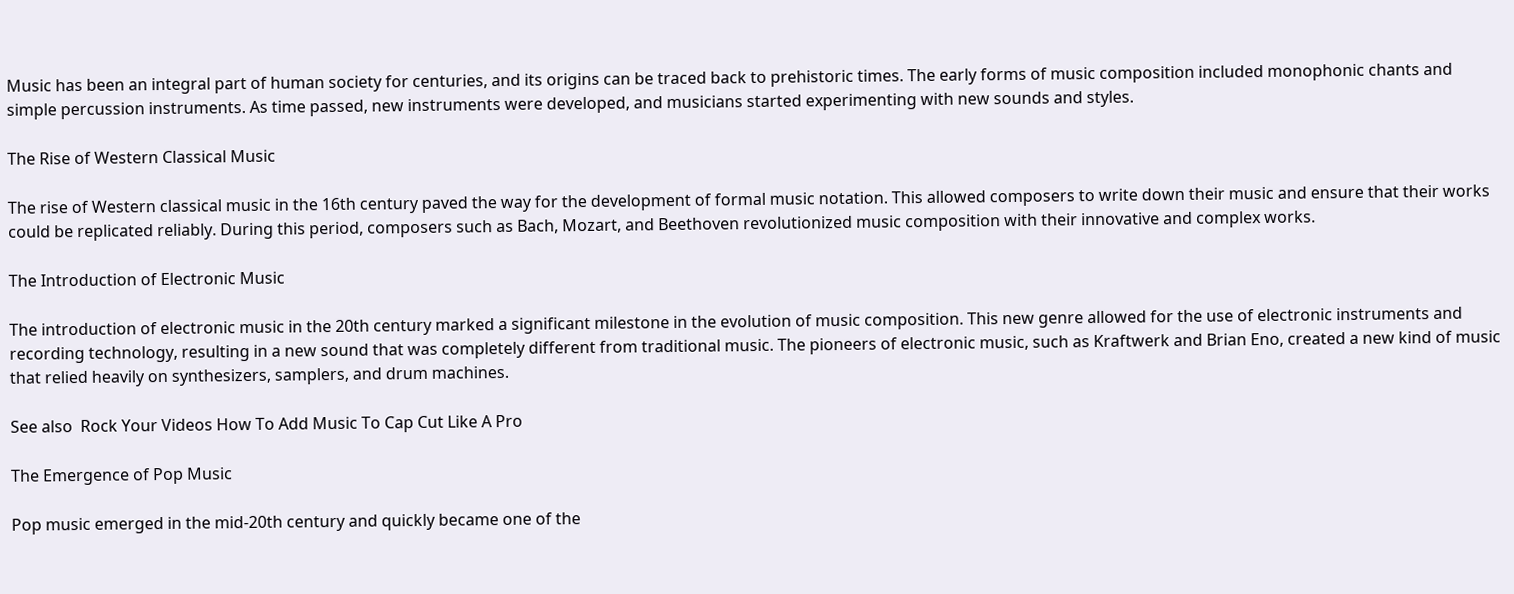Music has been an integral part of human society for centuries, and its origins can be traced back to prehistoric times. The early forms of music composition included monophonic chants and simple percussion instruments. As time passed, new instruments were developed, and musicians started experimenting with new sounds and styles.

The Rise of Western Classical Music

The rise of Western classical music in the 16th century paved the way for the development of formal music notation. This allowed composers to write down their music and ensure that their works could be replicated reliably. During this period, composers such as Bach, Mozart, and Beethoven revolutionized music composition with their innovative and complex works.

The Introduction of Electronic Music

The introduction of electronic music in the 20th century marked a significant milestone in the evolution of music composition. This new genre allowed for the use of electronic instruments and recording technology, resulting in a new sound that was completely different from traditional music. The pioneers of electronic music, such as Kraftwerk and Brian Eno, created a new kind of music that relied heavily on synthesizers, samplers, and drum machines.

See also  Rock Your Videos How To Add Music To Cap Cut Like A Pro

The Emergence of Pop Music

Pop music emerged in the mid-20th century and quickly became one of the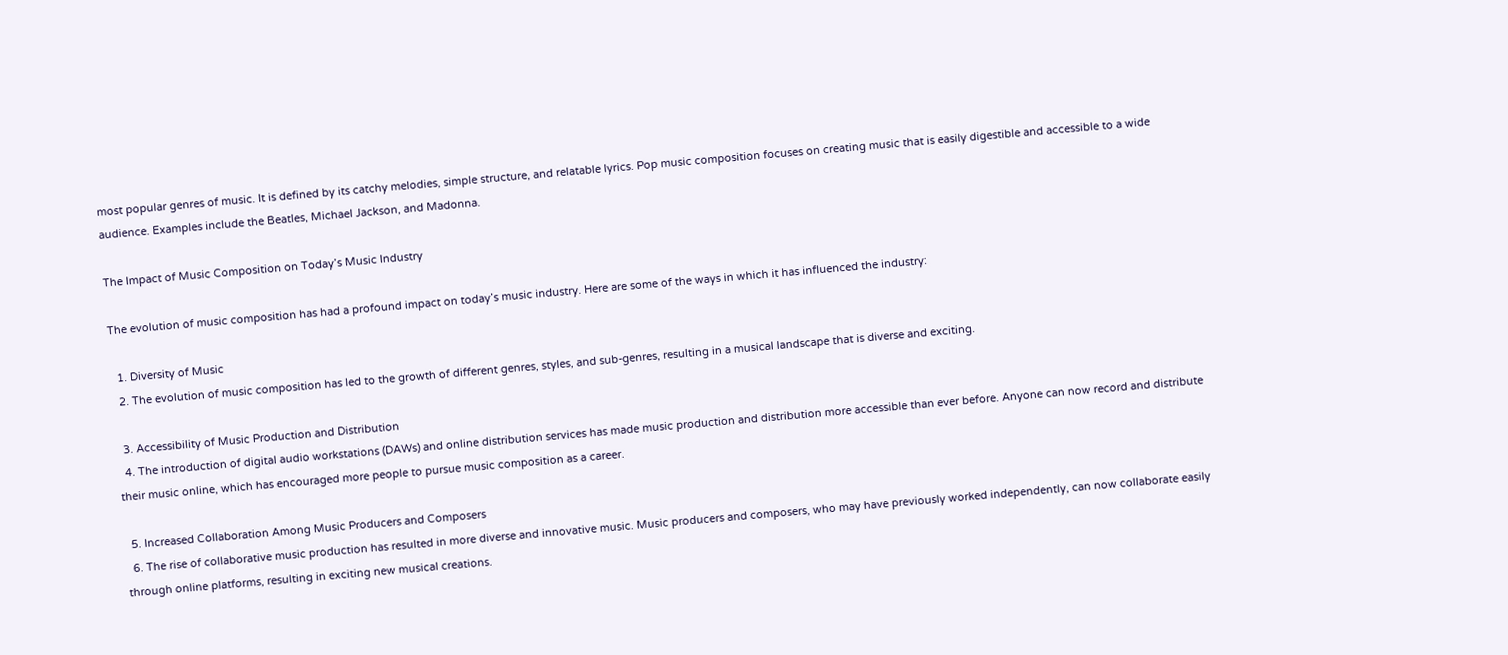most popular genres of music. It is defined by its catchy melodies, simple structure, and relatable lyrics. Pop music composition focuses on creating music that is easily digestible and accessible to a wide audience. Examples include the Beatles, Michael Jackson, and Madonna.

The Impact of Music Composition on Today’s Music Industry

The evolution of music composition has had a profound impact on today’s music industry. Here are some of the ways in which it has influenced the industry:

  1. Diversity of Music
  2. The evolution of music composition has led to the growth of different genres, styles, and sub-genres, resulting in a musical landscape that is diverse and exciting.

  3. Accessibility of Music Production and Distribution
  4. The introduction of digital audio workstations (DAWs) and online distribution services has made music production and distribution more accessible than ever before. Anyone can now record and distribute their music online, which has encouraged more people to pursue music composition as a career.

  5. Increased Collaboration Among Music Producers and Composers
  6. The rise of collaborative music production has resulted in more diverse and innovative music. Music producers and composers, who may have previously worked independently, can now collaborate easily through online platforms, resulting in exciting new musical creations.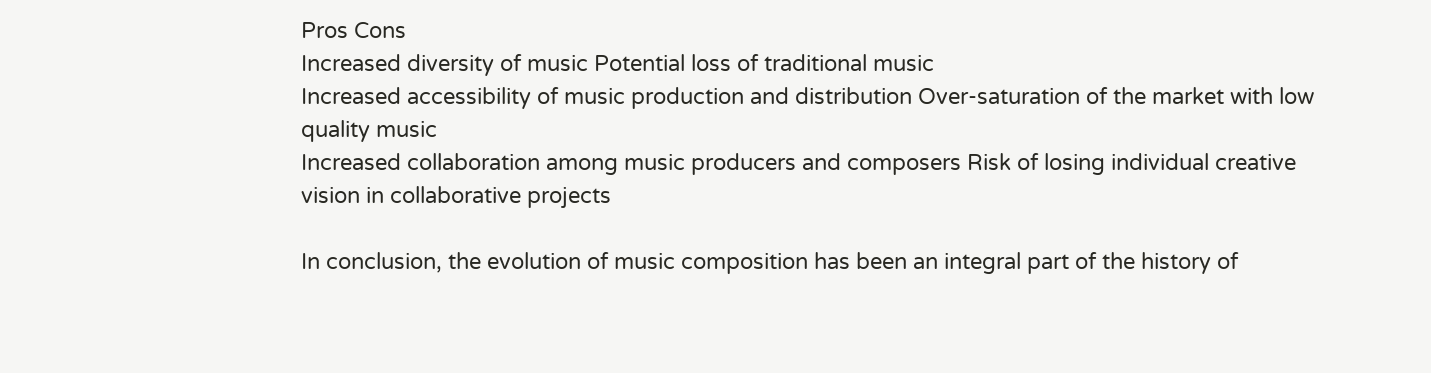Pros Cons
Increased diversity of music Potential loss of traditional music
Increased accessibility of music production and distribution Over-saturation of the market with low quality music
Increased collaboration among music producers and composers Risk of losing individual creative vision in collaborative projects

In conclusion, the evolution of music composition has been an integral part of the history of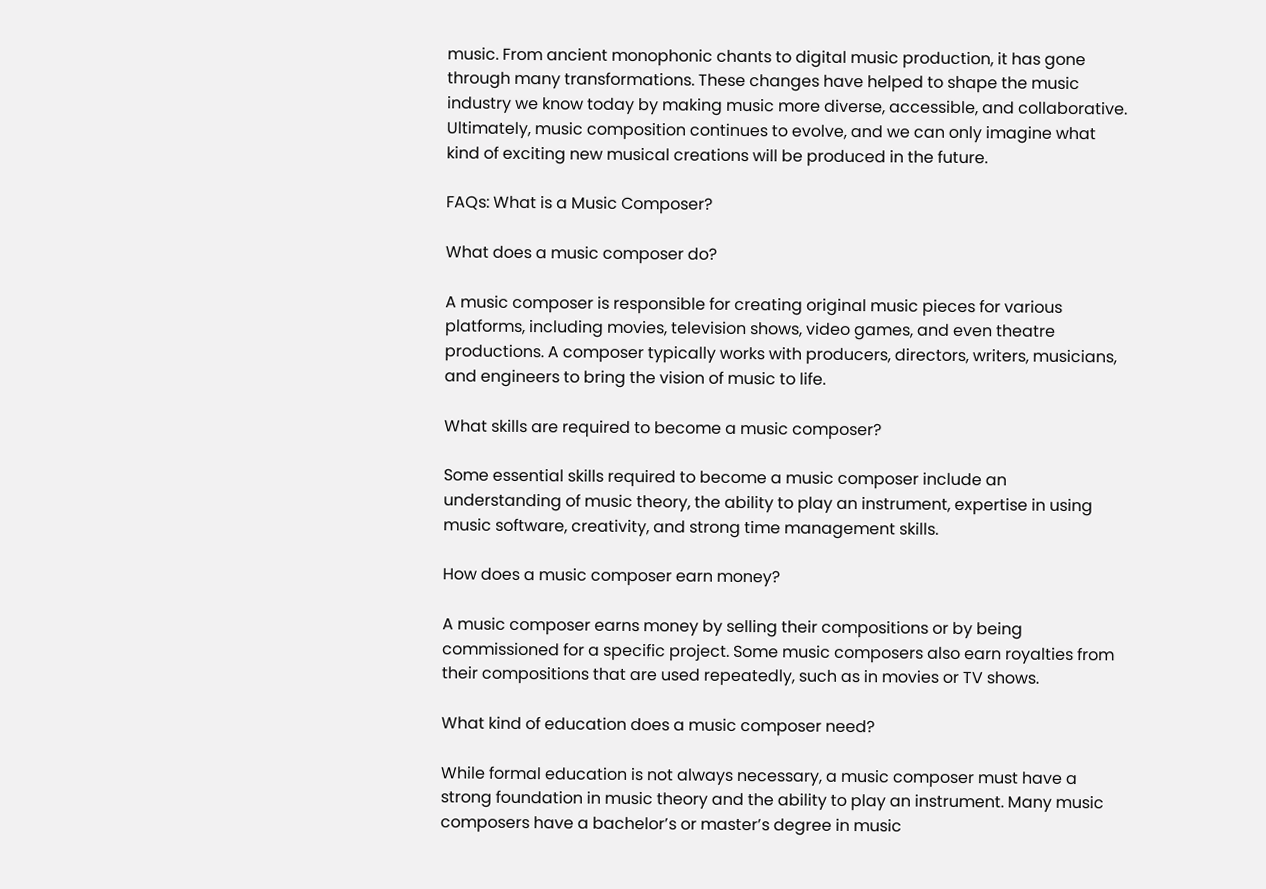music. From ancient monophonic chants to digital music production, it has gone through many transformations. These changes have helped to shape the music industry we know today by making music more diverse, accessible, and collaborative. Ultimately, music composition continues to evolve, and we can only imagine what kind of exciting new musical creations will be produced in the future.

FAQs: What is a Music Composer?

What does a music composer do?

A music composer is responsible for creating original music pieces for various platforms, including movies, television shows, video games, and even theatre productions. A composer typically works with producers, directors, writers, musicians, and engineers to bring the vision of music to life.

What skills are required to become a music composer?

Some essential skills required to become a music composer include an understanding of music theory, the ability to play an instrument, expertise in using music software, creativity, and strong time management skills.

How does a music composer earn money?

A music composer earns money by selling their compositions or by being commissioned for a specific project. Some music composers also earn royalties from their compositions that are used repeatedly, such as in movies or TV shows.

What kind of education does a music composer need?

While formal education is not always necessary, a music composer must have a strong foundation in music theory and the ability to play an instrument. Many music composers have a bachelor’s or master’s degree in music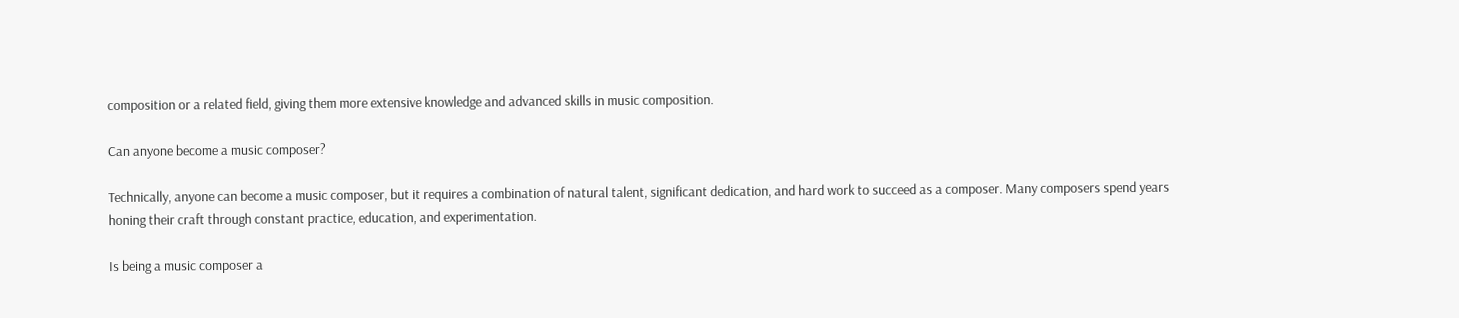composition or a related field, giving them more extensive knowledge and advanced skills in music composition.

Can anyone become a music composer?

Technically, anyone can become a music composer, but it requires a combination of natural talent, significant dedication, and hard work to succeed as a composer. Many composers spend years honing their craft through constant practice, education, and experimentation.

Is being a music composer a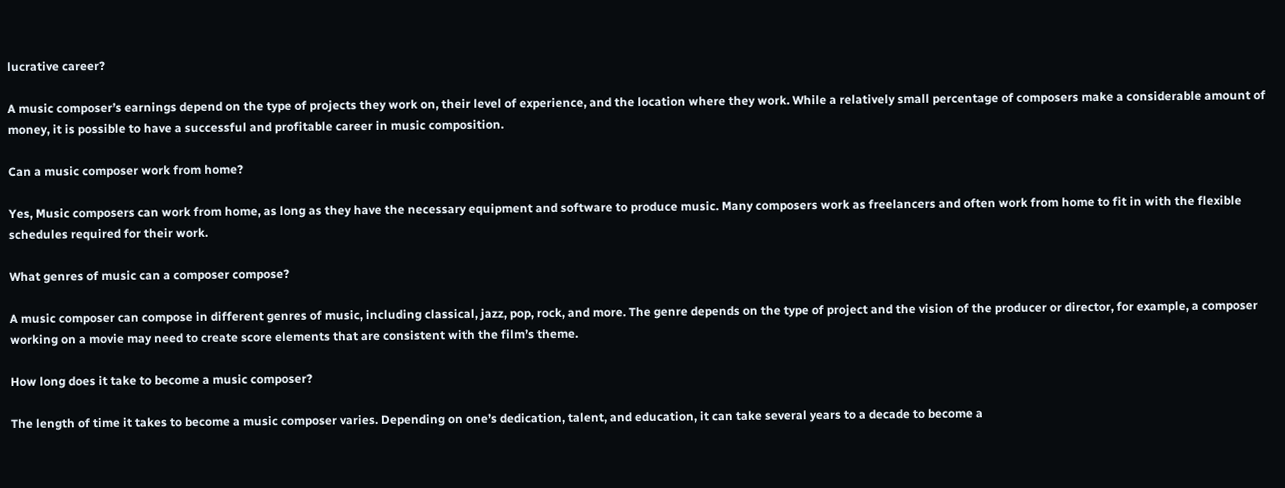lucrative career?

A music composer’s earnings depend on the type of projects they work on, their level of experience, and the location where they work. While a relatively small percentage of composers make a considerable amount of money, it is possible to have a successful and profitable career in music composition.

Can a music composer work from home?

Yes, Music composers can work from home, as long as they have the necessary equipment and software to produce music. Many composers work as freelancers and often work from home to fit in with the flexible schedules required for their work.

What genres of music can a composer compose?

A music composer can compose in different genres of music, including classical, jazz, pop, rock, and more. The genre depends on the type of project and the vision of the producer or director, for example, a composer working on a movie may need to create score elements that are consistent with the film’s theme.

How long does it take to become a music composer?

The length of time it takes to become a music composer varies. Depending on one’s dedication, talent, and education, it can take several years to a decade to become a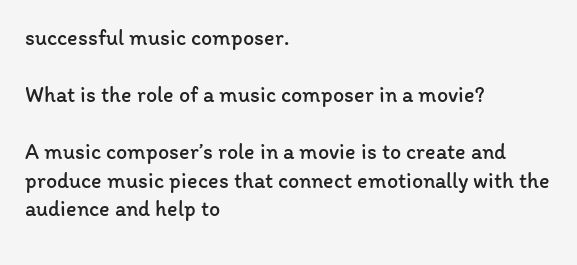successful music composer.

What is the role of a music composer in a movie?

A music composer’s role in a movie is to create and produce music pieces that connect emotionally with the audience and help to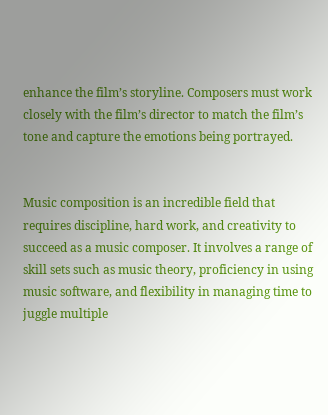enhance the film’s storyline. Composers must work closely with the film’s director to match the film’s tone and capture the emotions being portrayed.


Music composition is an incredible field that requires discipline, hard work, and creativity to succeed as a music composer. It involves a range of skill sets such as music theory, proficiency in using music software, and flexibility in managing time to juggle multiple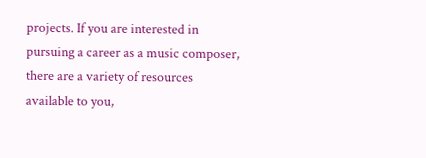projects. If you are interested in pursuing a career as a music composer, there are a variety of resources available to you,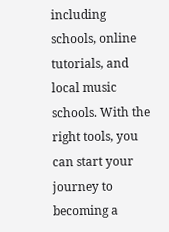including schools, online tutorials, and local music schools. With the right tools, you can start your journey to becoming a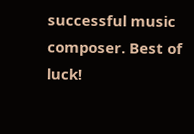successful music composer. Best of luck!